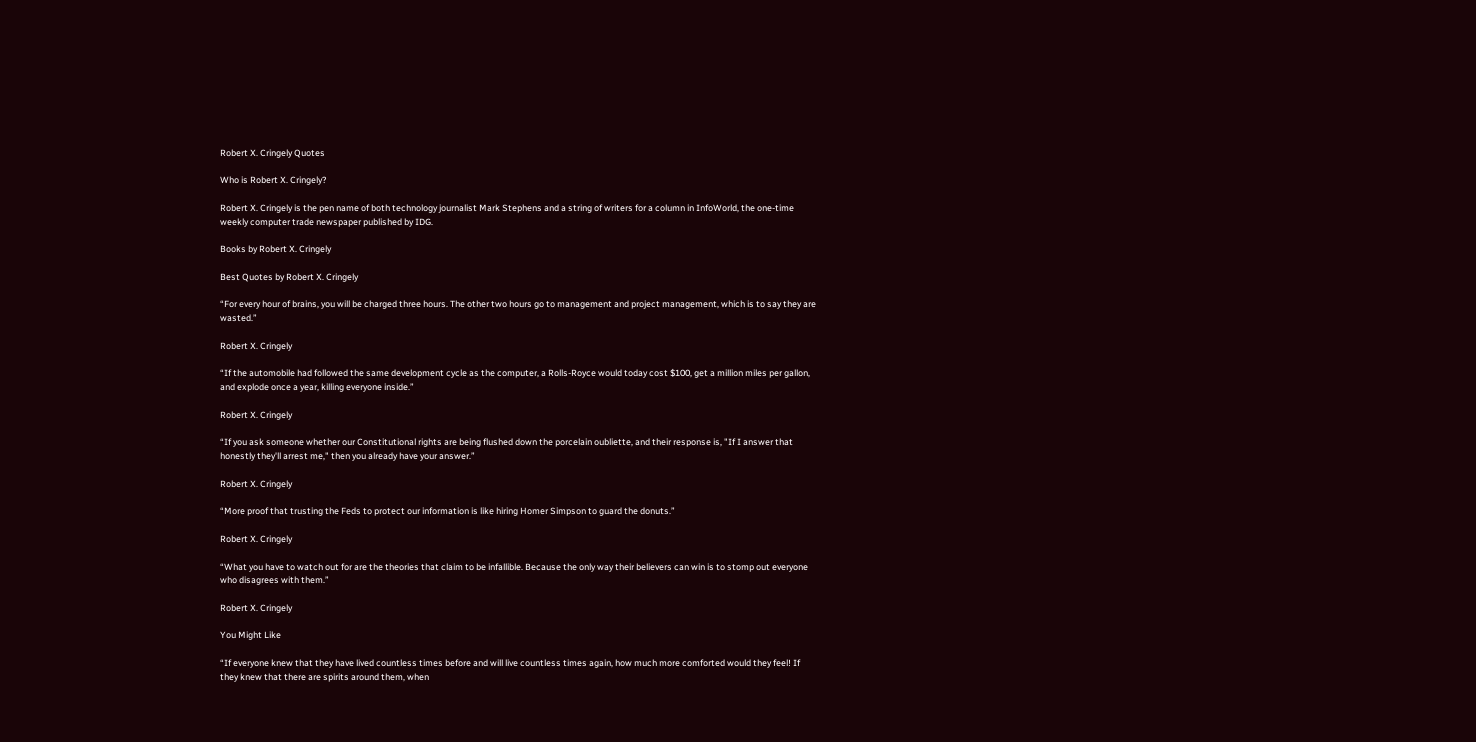Robert X. Cringely Quotes

Who is Robert X. Cringely?

Robert X. Cringely is the pen name of both technology journalist Mark Stephens and a string of writers for a column in InfoWorld, the one-time weekly computer trade newspaper published by IDG.

Books by Robert X. Cringely

Best Quotes by Robert X. Cringely

“For every hour of brains, you will be charged three hours. The other two hours go to management and project management, which is to say they are wasted.”

Robert X. Cringely

“If the automobile had followed the same development cycle as the computer, a Rolls-Royce would today cost $100, get a million miles per gallon, and explode once a year, killing everyone inside.”

Robert X. Cringely

“If you ask someone whether our Constitutional rights are being flushed down the porcelain oubliette, and their response is, "If I answer that honestly they'll arrest me," then you already have your answer.”

Robert X. Cringely

“More proof that trusting the Feds to protect our information is like hiring Homer Simpson to guard the donuts.”

Robert X. Cringely

“What you have to watch out for are the theories that claim to be infallible. Because the only way their believers can win is to stomp out everyone who disagrees with them.”

Robert X. Cringely

You Might Like

“If everyone knew that they have lived countless times before and will live countless times again, how much more comforted would they feel! If they knew that there are spirits around them, when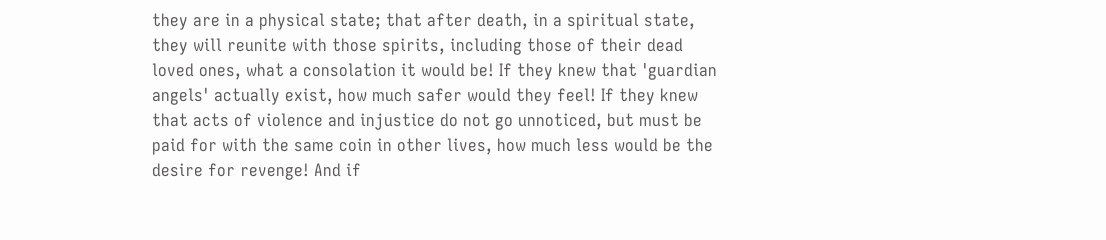they are in a physical state; that after death, in a spiritual state, they will reunite with those spirits, including those of their dead loved ones, what a consolation it would be! If they knew that 'guardian angels' actually exist, how much safer would they feel! If they knew that acts of violence and injustice do not go unnoticed, but must be paid for with the same coin in other lives, how much less would be the desire for revenge! And if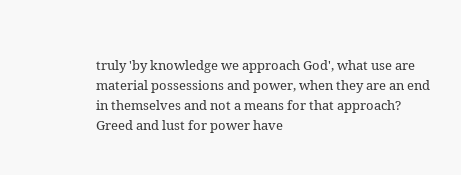truly 'by knowledge we approach God', what use are material possessions and power, when they are an end in themselves and not a means for that approach? Greed and lust for power have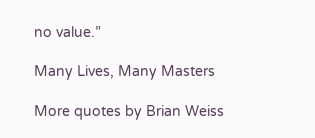no value.”

Many Lives, Many Masters

More quotes by Brian Weiss